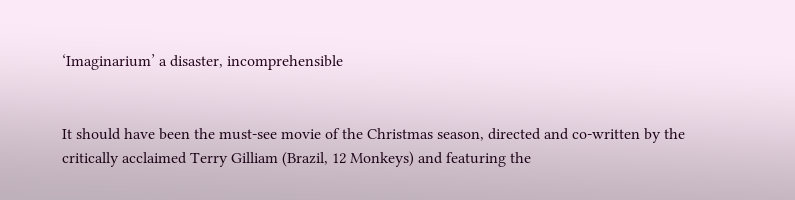‘Imaginarium’ a disaster, incomprehensible


It should have been the must-see movie of the Christmas season, directed and co-written by the critically acclaimed Terry Gilliam (Brazil, 12 Monkeys) and featuring the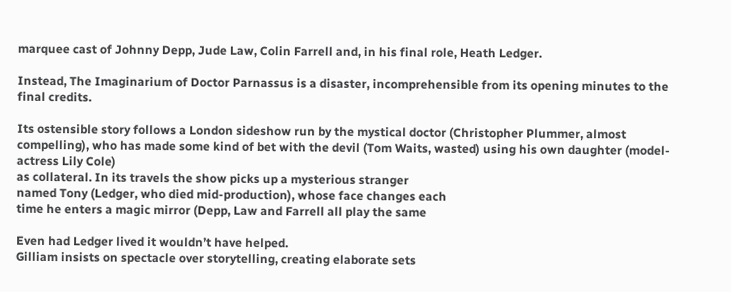marquee cast of Johnny Depp, Jude Law, Colin Farrell and, in his final role, Heath Ledger.

Instead, The Imaginarium of Doctor Parnassus is a disaster, incomprehensible from its opening minutes to the final credits.

Its ostensible story follows a London sideshow run by the mystical doctor (Christopher Plummer, almost compelling), who has made some kind of bet with the devil (Tom Waits, wasted) using his own daughter (model-actress Lily Cole)
as collateral. In its travels the show picks up a mysterious stranger
named Tony (Ledger, who died mid-production), whose face changes each
time he enters a magic mirror (Depp, Law and Farrell all play the same

Even had Ledger lived it wouldn’t have helped.
Gilliam insists on spectacle over storytelling, creating elaborate sets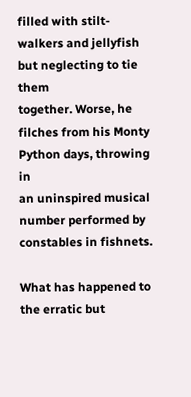filled with stilt-walkers and jellyfish but neglecting to tie them
together. Worse, he filches from his Monty Python days, throwing in
an uninspired musical number performed by constables in fishnets.

What has happened to the erratic but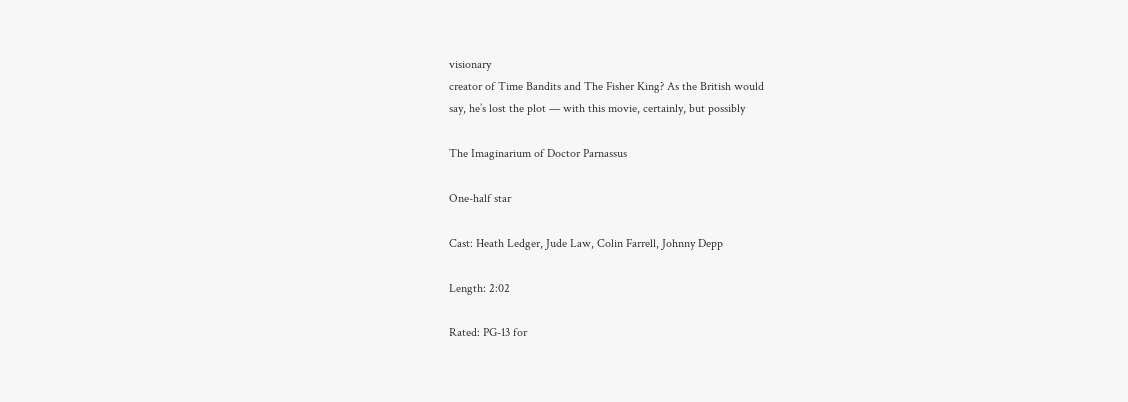visionary
creator of Time Bandits and The Fisher King? As the British would
say, he’s lost the plot — with this movie, certainly, but possibly

The Imaginarium of Doctor Parnassus

One-half star

Cast: Heath Ledger, Jude Law, Colin Farrell, Johnny Depp

Length: 2:02

Rated: PG-13 for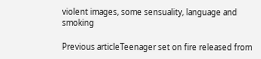violent images, some sensuality, language and smoking

Previous articleTeenager set on fire released from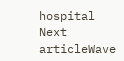hospital
Next articleWave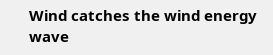Wind catches the wind energy wave